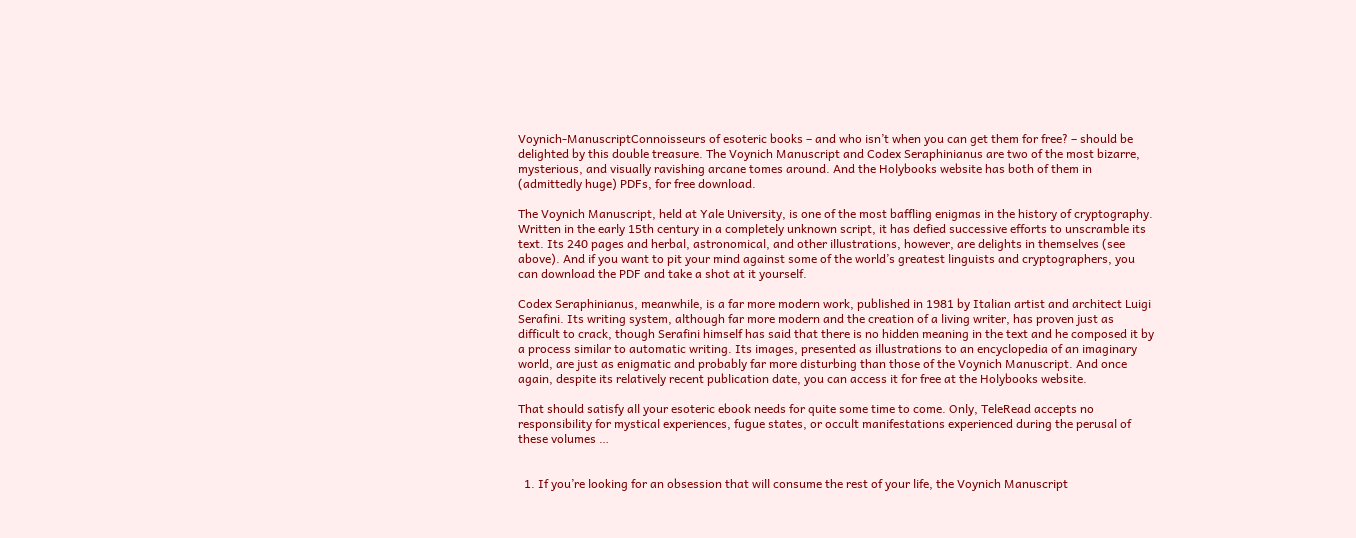Voynich-ManuscriptConnoisseurs of esoteric books – and who isn’t when you can get them for free? – should be delighted by this double treasure. The Voynich Manuscript and Codex Seraphinianus are two of the most bizarre, mysterious, and visually ravishing arcane tomes around. And the Holybooks website has both of them in (admittedly huge) PDFs, for free download.

The Voynich Manuscript, held at Yale University, is one of the most baffling enigmas in the history of cryptography. Written in the early 15th century in a completely unknown script, it has defied successive efforts to unscramble its text. Its 240 pages and herbal, astronomical, and other illustrations, however, are delights in themselves (see above). And if you want to pit your mind against some of the world’s greatest linguists and cryptographers, you can download the PDF and take a shot at it yourself.

Codex Seraphinianus, meanwhile, is a far more modern work, published in 1981 by Italian artist and architect Luigi Serafini. Its writing system, although far more modern and the creation of a living writer, has proven just as difficult to crack, though Serafini himself has said that there is no hidden meaning in the text and he composed it by a process similar to automatic writing. Its images, presented as illustrations to an encyclopedia of an imaginary world, are just as enigmatic and probably far more disturbing than those of the Voynich Manuscript. And once again, despite its relatively recent publication date, you can access it for free at the Holybooks website.

That should satisfy all your esoteric ebook needs for quite some time to come. Only, TeleRead accepts no responsibility for mystical experiences, fugue states, or occult manifestations experienced during the perusal of these volumes …


  1. If you’re looking for an obsession that will consume the rest of your life, the Voynich Manuscript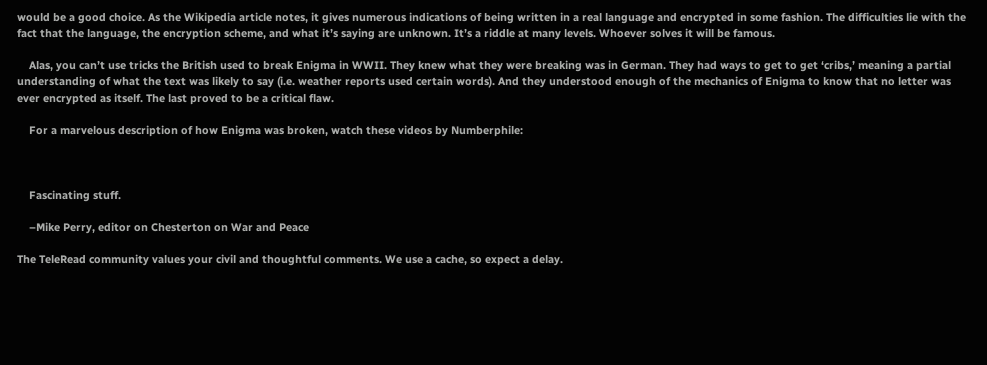would be a good choice. As the Wikipedia article notes, it gives numerous indications of being written in a real language and encrypted in some fashion. The difficulties lie with the fact that the language, the encryption scheme, and what it’s saying are unknown. It’s a riddle at many levels. Whoever solves it will be famous.

    Alas, you can’t use tricks the British used to break Enigma in WWII. They knew what they were breaking was in German. They had ways to get to get ‘cribs,’ meaning a partial understanding of what the text was likely to say (i.e. weather reports used certain words). And they understood enough of the mechanics of Enigma to know that no letter was ever encrypted as itself. The last proved to be a critical flaw.

    For a marvelous description of how Enigma was broken, watch these videos by Numberphile:



    Fascinating stuff.

    –Mike Perry, editor on Chesterton on War and Peace

The TeleRead community values your civil and thoughtful comments. We use a cache, so expect a delay.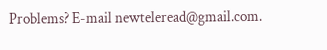Problems? E-mail newteleread@gmail.com.